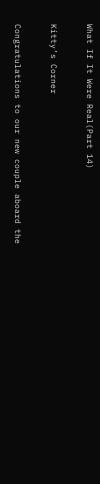What If It Were Real(Part 14)

Kitty’s Corner

Congratulations to our new couple aboard the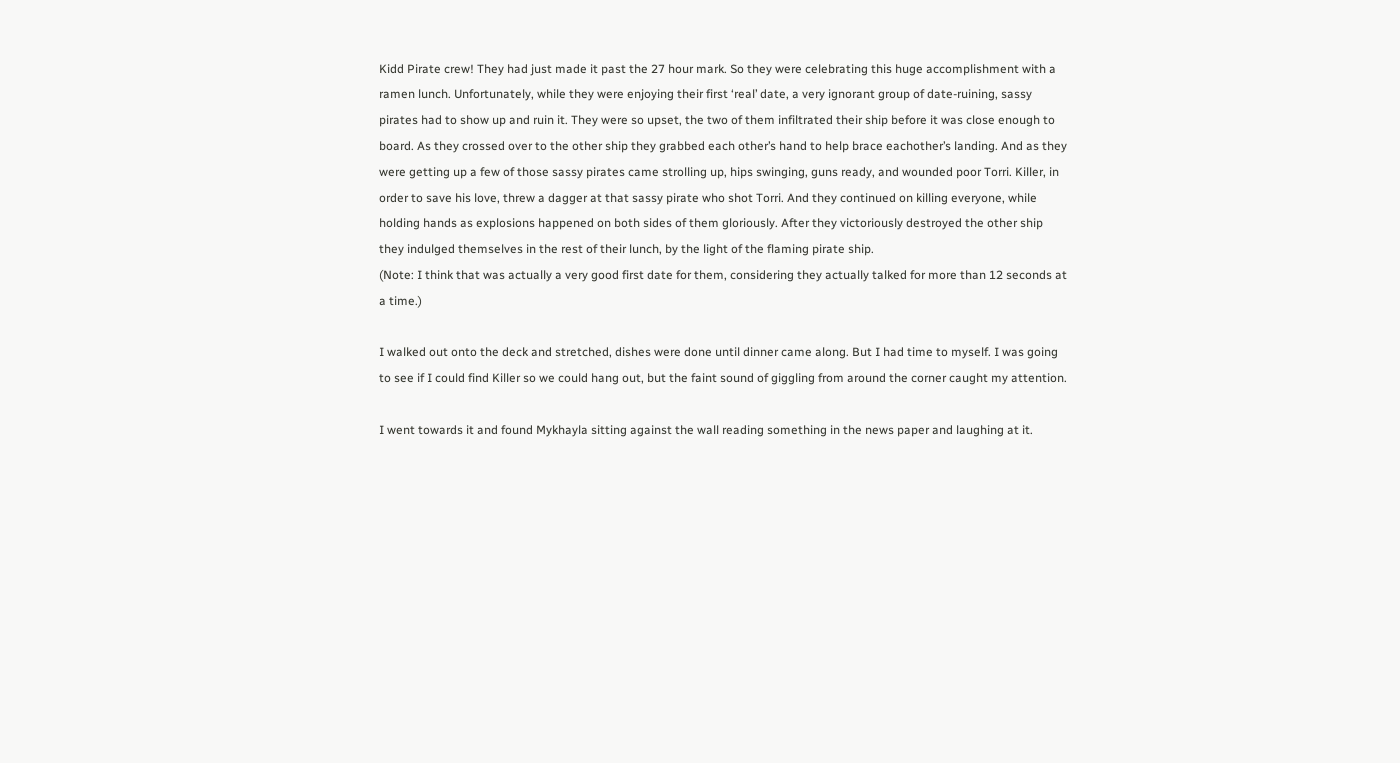Kidd Pirate crew! They had just made it past the 27 hour mark. So they were celebrating this huge accomplishment with a ramen lunch. Unfortunately, while they were enjoying their first ‘real’ date, a very ignorant group of date-ruining, sassy pirates had to show up and ruin it. They were so upset, the two of them infiltrated their ship before it was close enough to board. As they crossed over to the other ship they grabbed each other’s hand to help brace eachother’s landing. And as they were getting up a few of those sassy pirates came strolling up, hips swinging, guns ready, and wounded poor Torri. Killer, in order to save his love, threw a dagger at that sassy pirate who shot Torri. And they continued on killing everyone, while holding hands as explosions happened on both sides of them gloriously. After they victoriously destroyed the other ship they indulged themselves in the rest of their lunch, by the light of the flaming pirate ship.
(Note: I think that was actually a very good first date for them, considering they actually talked for more than 12 seconds at a time.)

I walked out onto the deck and stretched, dishes were done until dinner came along. But I had time to myself. I was going to see if I could find Killer so we could hang out, but the faint sound of giggling from around the corner caught my attention.

I went towards it and found Mykhayla sitting against the wall reading something in the news paper and laughing at it.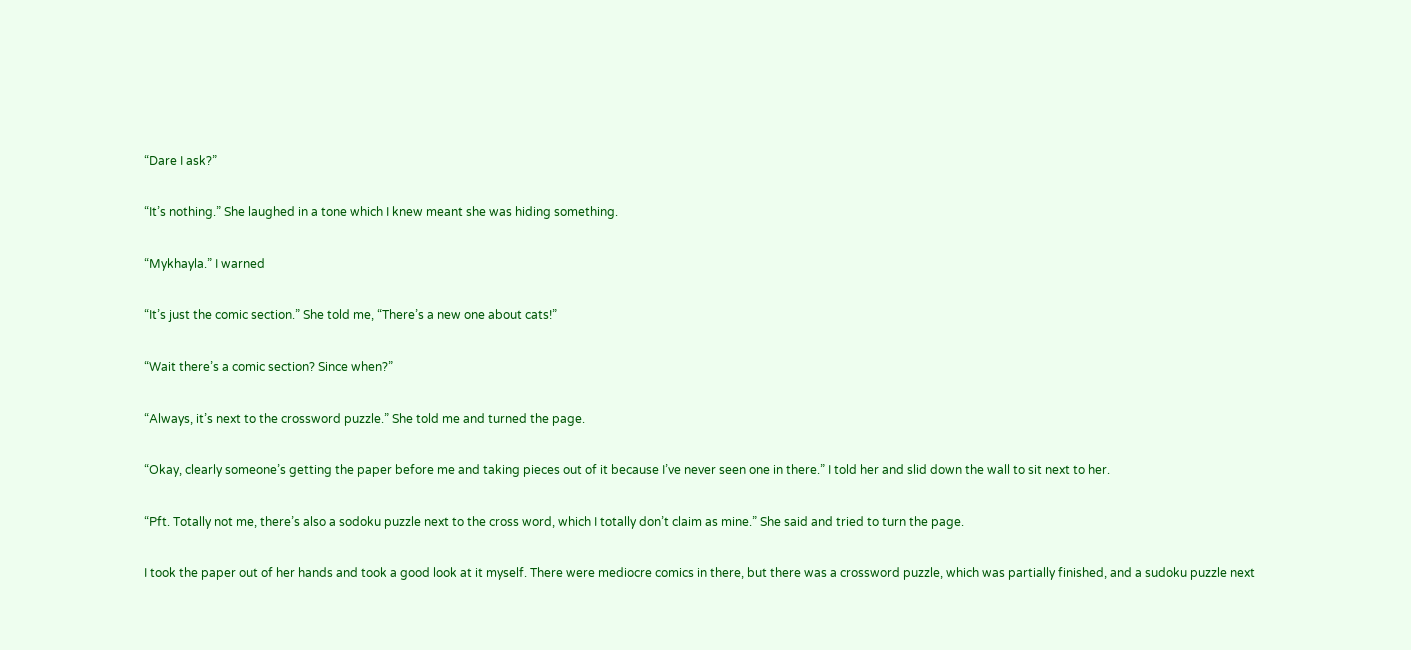“Dare I ask?”

“It’s nothing.” She laughed in a tone which I knew meant she was hiding something.

“Mykhayla.” I warned

“It’s just the comic section.” She told me, “There’s a new one about cats!”

“Wait there’s a comic section? Since when?”

“Always, it’s next to the crossword puzzle.” She told me and turned the page.

“Okay, clearly someone’s getting the paper before me and taking pieces out of it because I’ve never seen one in there.” I told her and slid down the wall to sit next to her.

“Pft. Totally not me, there’s also a sodoku puzzle next to the cross word, which I totally don’t claim as mine.” She said and tried to turn the page.

I took the paper out of her hands and took a good look at it myself. There were mediocre comics in there, but there was a crossword puzzle, which was partially finished, and a sudoku puzzle next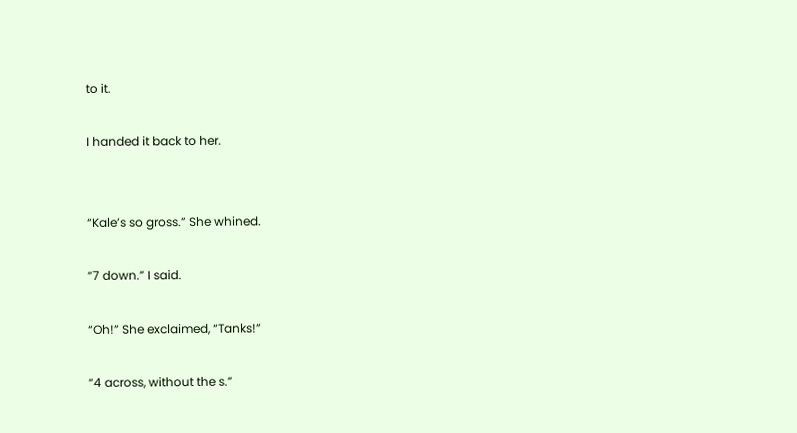to it.

I handed it back to her.


“Kale’s so gross.” She whined.

“7 down.” I said.

“Oh!” She exclaimed, “Tanks!”

“4 across, without the s.”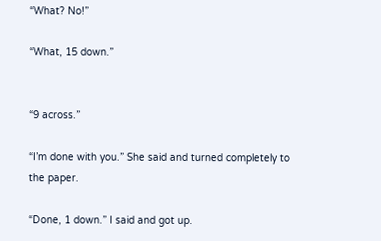“What? No!”

“What, 15 down.”


“9 across.”

“I’m done with you.” She said and turned completely to the paper.

“Done, 1 down.” I said and got up.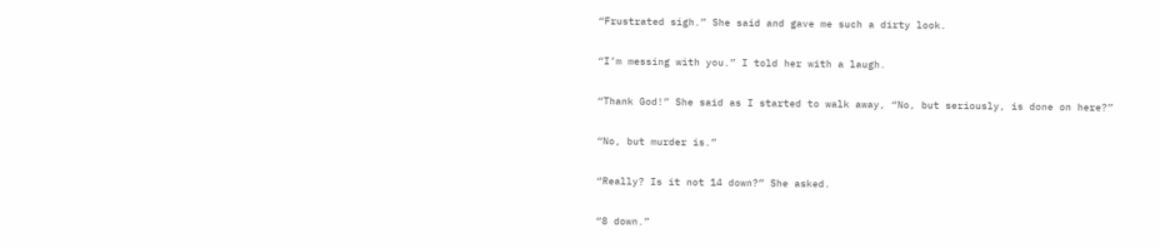“Frustrated sigh.” She said and gave me such a dirty look.

“I’m messing with you.” I told her with a laugh.

“Thank God!” She said as I started to walk away, “No, but seriously, is done on here?”

“No, but murder is.”

“Really? Is it not 14 down?” She asked.

“8 down.”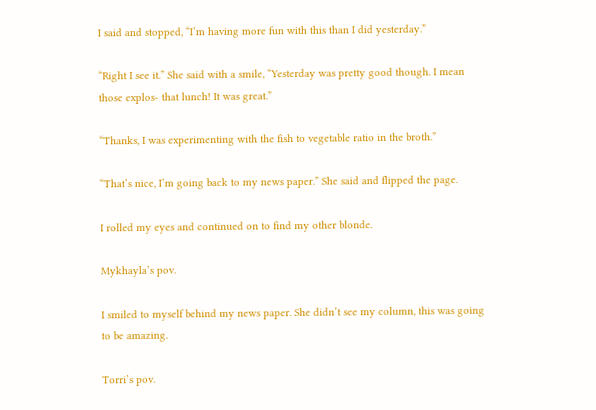I said and stopped, “I’m having more fun with this than I did yesterday.”

“Right I see it.” She said with a smile, “Yesterday was pretty good though. I mean those explos- that lunch! It was great.”

“Thanks, I was experimenting with the fish to vegetable ratio in the broth.”

“That’s nice, I’m going back to my news paper.” She said and flipped the page.

I rolled my eyes and continued on to find my other blonde.

Mykhayla’s pov.

I smiled to myself behind my news paper. She didn’t see my column, this was going to be amazing.

Torri’s pov.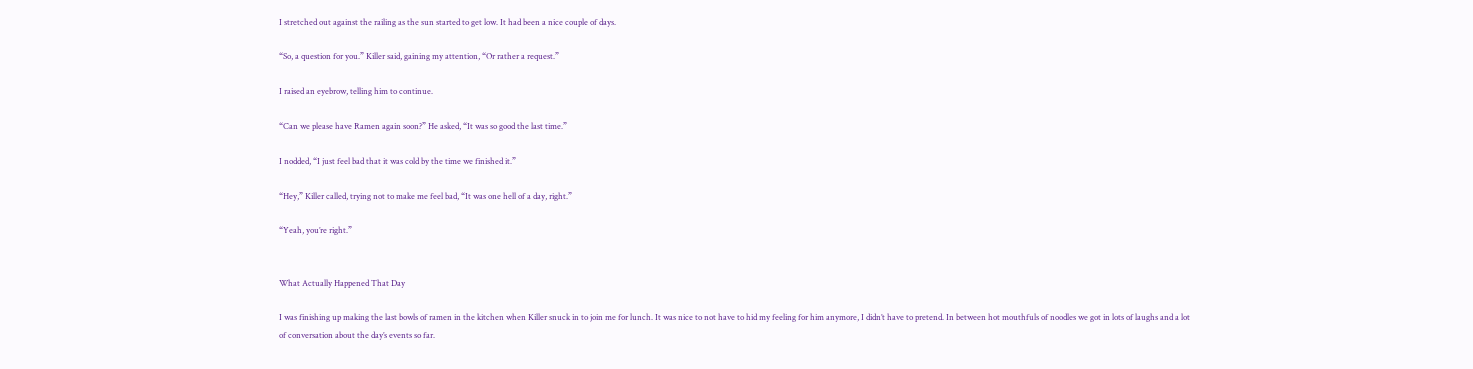I stretched out against the railing as the sun started to get low. It had been a nice couple of days.

“So, a question for you.” Killer said, gaining my attention, “Or rather a request.”

I raised an eyebrow, telling him to continue.

“Can we please have Ramen again soon?” He asked, “It was so good the last time.”

I nodded, “I just feel bad that it was cold by the time we finished it.”

“Hey,” Killer called, trying not to make me feel bad, “It was one hell of a day, right.”

“Yeah, you’re right.”


What Actually Happened That Day

I was finishing up making the last bowls of ramen in the kitchen when Killer snuck in to join me for lunch. It was nice to not have to hid my feeling for him anymore, I didn’t have to pretend. In between hot mouthfuls of noodles we got in lots of laughs and a lot of conversation about the day’s events so far.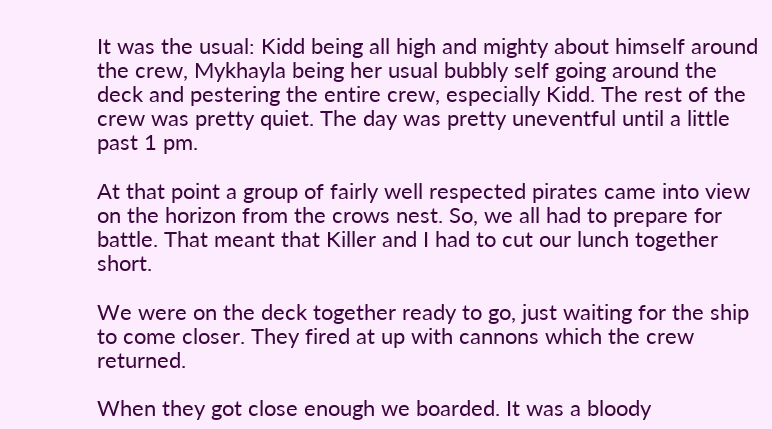It was the usual: Kidd being all high and mighty about himself around the crew, Mykhayla being her usual bubbly self going around the deck and pestering the entire crew, especially Kidd. The rest of the crew was pretty quiet. The day was pretty uneventful until a little past 1 pm.

At that point a group of fairly well respected pirates came into view on the horizon from the crows nest. So, we all had to prepare for battle. That meant that Killer and I had to cut our lunch together short.

We were on the deck together ready to go, just waiting for the ship to come closer. They fired at up with cannons which the crew returned.

When they got close enough we boarded. It was a bloody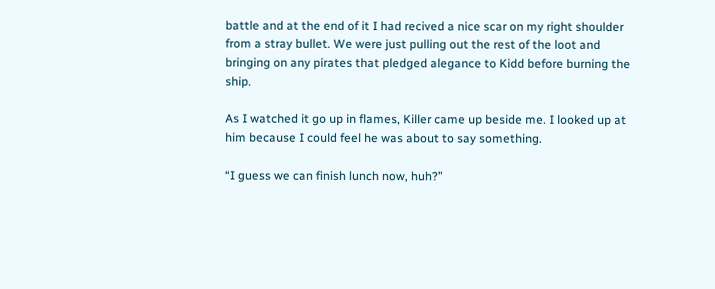battle and at the end of it I had recived a nice scar on my right shoulder from a stray bullet. We were just pulling out the rest of the loot and bringing on any pirates that pledged alegance to Kidd before burning the ship.

As I watched it go up in flames, Killer came up beside me. I looked up at him because I could feel he was about to say something.

“I guess we can finish lunch now, huh?”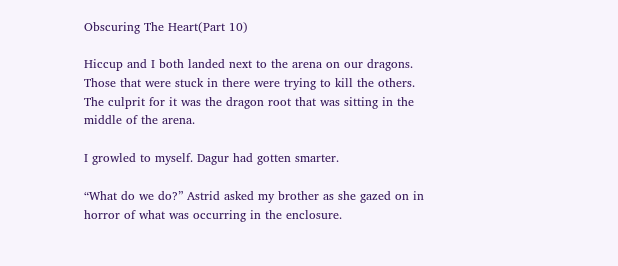Obscuring The Heart(Part 10)

Hiccup and I both landed next to the arena on our dragons. Those that were stuck in there were trying to kill the others. The culprit for it was the dragon root that was sitting in the middle of the arena.

I growled to myself. Dagur had gotten smarter.

“What do we do?” Astrid asked my brother as she gazed on in horror of what was occurring in the enclosure.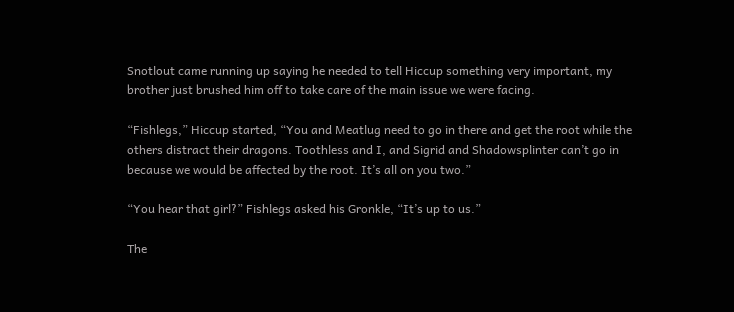Snotlout came running up saying he needed to tell Hiccup something very important, my brother just brushed him off to take care of the main issue we were facing.

“Fishlegs,” Hiccup started, “You and Meatlug need to go in there and get the root while the others distract their dragons. Toothless and I, and Sigrid and Shadowsplinter can’t go in because we would be affected by the root. It’s all on you two.”

“You hear that girl?” Fishlegs asked his Gronkle, “It’s up to us.”

The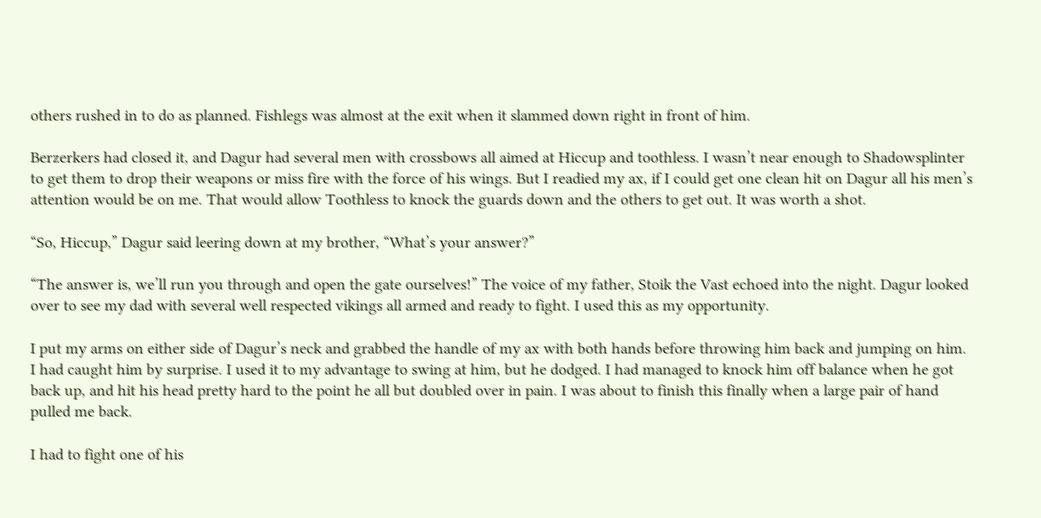others rushed in to do as planned. Fishlegs was almost at the exit when it slammed down right in front of him.

Berzerkers had closed it, and Dagur had several men with crossbows all aimed at Hiccup and toothless. I wasn’t near enough to Shadowsplinter to get them to drop their weapons or miss fire with the force of his wings. But I readied my ax, if I could get one clean hit on Dagur all his men’s attention would be on me. That would allow Toothless to knock the guards down and the others to get out. It was worth a shot.

“So, Hiccup,” Dagur said leering down at my brother, “What’s your answer?”

“The answer is, we’ll run you through and open the gate ourselves!” The voice of my father, Stoik the Vast echoed into the night. Dagur looked over to see my dad with several well respected vikings all armed and ready to fight. I used this as my opportunity.

I put my arms on either side of Dagur’s neck and grabbed the handle of my ax with both hands before throwing him back and jumping on him. I had caught him by surprise. I used it to my advantage to swing at him, but he dodged. I had managed to knock him off balance when he got back up, and hit his head pretty hard to the point he all but doubled over in pain. I was about to finish this finally when a large pair of hand pulled me back.

I had to fight one of his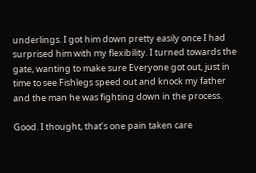underlings. I got him down pretty easily once I had surprised him with my flexibility. I turned towards the gate, wanting to make sure Everyone got out, just in time to see Fishlegs speed out and knock my father and the man he was fighting down in the process.

Good. I thought, that’s one pain taken care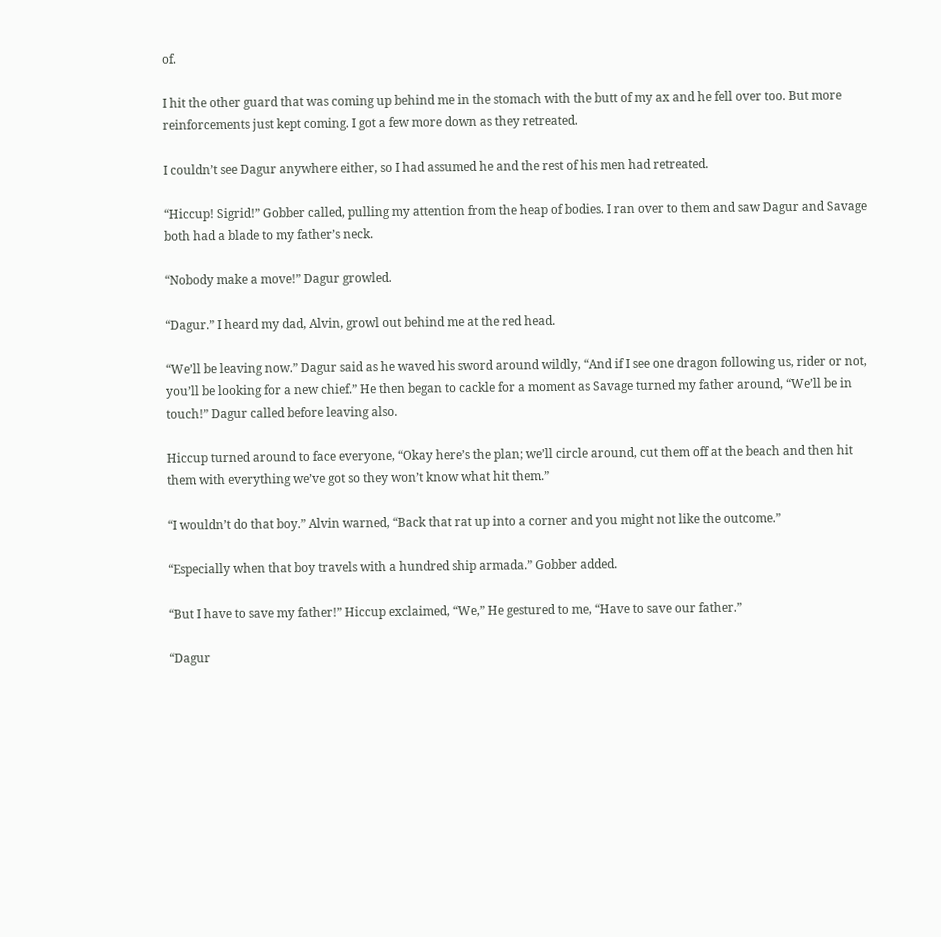of.

I hit the other guard that was coming up behind me in the stomach with the butt of my ax and he fell over too. But more reinforcements just kept coming. I got a few more down as they retreated.

I couldn’t see Dagur anywhere either, so I had assumed he and the rest of his men had retreated.

“Hiccup! Sigrid!” Gobber called, pulling my attention from the heap of bodies. I ran over to them and saw Dagur and Savage both had a blade to my father’s neck.

“Nobody make a move!” Dagur growled.

“Dagur.” I heard my dad, Alvin, growl out behind me at the red head.

“We’ll be leaving now.” Dagur said as he waved his sword around wildly, “And if I see one dragon following us, rider or not, you’ll be looking for a new chief.” He then began to cackle for a moment as Savage turned my father around, “We’ll be in touch!” Dagur called before leaving also.

Hiccup turned around to face everyone, “Okay here’s the plan; we’ll circle around, cut them off at the beach and then hit them with everything we’ve got so they won’t know what hit them.”

“I wouldn’t do that boy.” Alvin warned, “Back that rat up into a corner and you might not like the outcome.”

“Especially when that boy travels with a hundred ship armada.” Gobber added.

“But I have to save my father!” Hiccup exclaimed, “We,” He gestured to me, “Have to save our father.”

“Dagur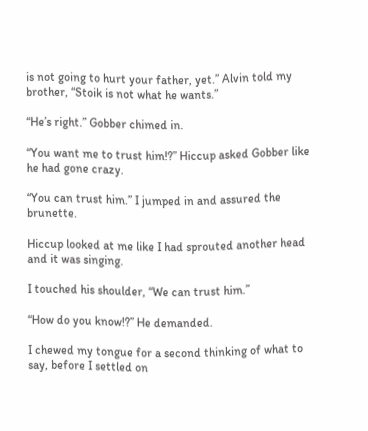is not going to hurt your father, yet.” Alvin told my brother, “Stoik is not what he wants.”

“He’s right.” Gobber chimed in.

“You want me to trust him!?” Hiccup asked Gobber like he had gone crazy.

“You can trust him.” I jumped in and assured the brunette.

Hiccup looked at me like I had sprouted another head and it was singing.

I touched his shoulder, “We can trust him.”

“How do you know!?” He demanded.

I chewed my tongue for a second thinking of what to say, before I settled on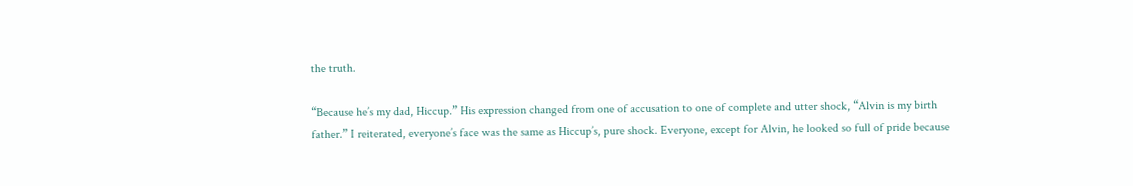the truth.

“Because he’s my dad, Hiccup.” His expression changed from one of accusation to one of complete and utter shock, “Alvin is my birth father.” I reiterated, everyone’s face was the same as Hiccup’s, pure shock. Everyone, except for Alvin, he looked so full of pride because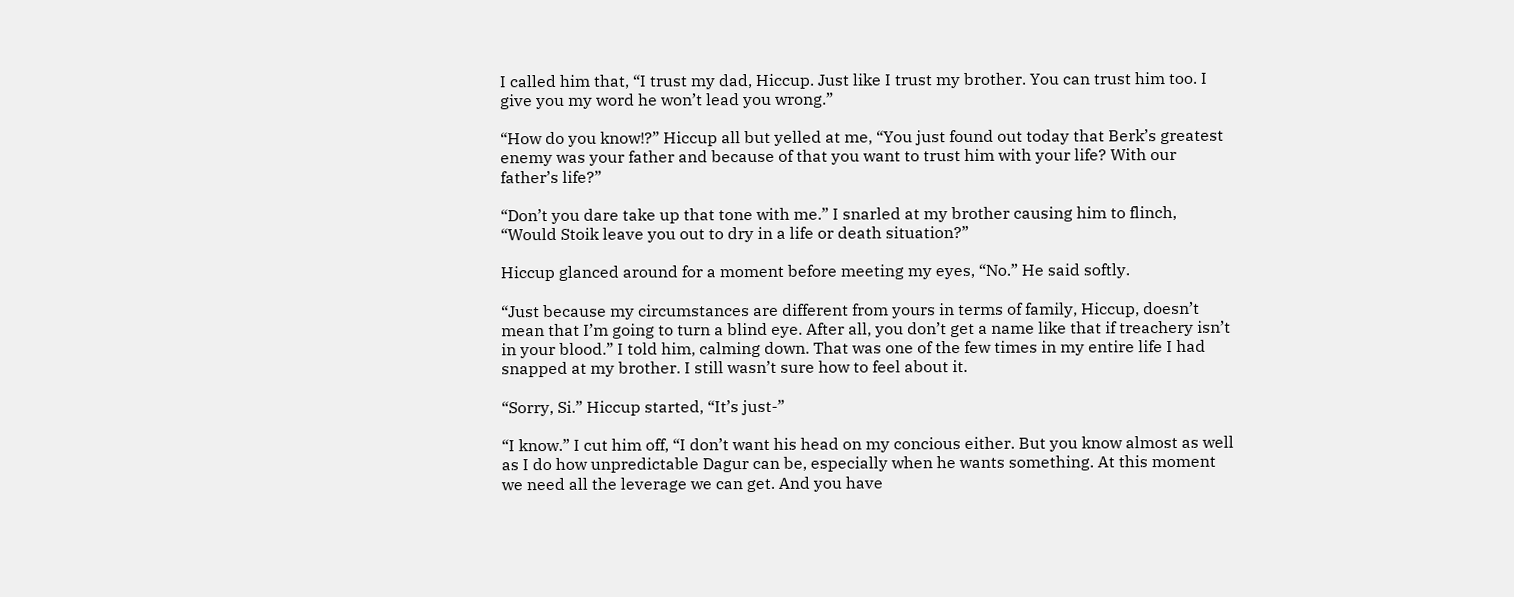I called him that, “I trust my dad, Hiccup. Just like I trust my brother. You can trust him too. I give you my word he won’t lead you wrong.”

“How do you know!?” Hiccup all but yelled at me, “You just found out today that Berk’s greatest enemy was your father and because of that you want to trust him with your life? With our father’s life?”

“Don’t you dare take up that tone with me.” I snarled at my brother causing him to flinch, “Would Stoik leave you out to dry in a life or death situation?”

Hiccup glanced around for a moment before meeting my eyes, “No.” He said softly.

“Just because my circumstances are different from yours in terms of family, Hiccup, doesn’t mean that I’m going to turn a blind eye. After all, you don’t get a name like that if treachery isn’t in your blood.” I told him, calming down. That was one of the few times in my entire life I had snapped at my brother. I still wasn’t sure how to feel about it.

“Sorry, Si.” Hiccup started, “It’s just-”

“I know.” I cut him off, “I don’t want his head on my concious either. But you know almost as well as I do how unpredictable Dagur can be, especially when he wants something. At this moment we need all the leverage we can get. And you have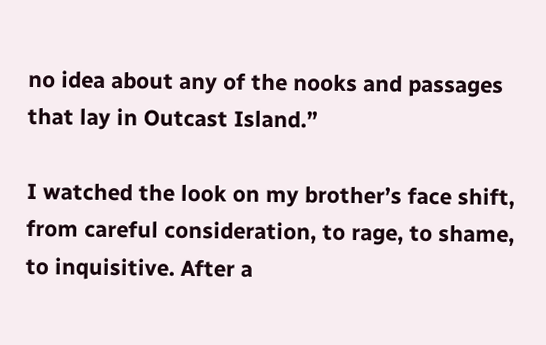no idea about any of the nooks and passages that lay in Outcast Island.”

I watched the look on my brother’s face shift, from careful consideration, to rage, to shame, to inquisitive. After a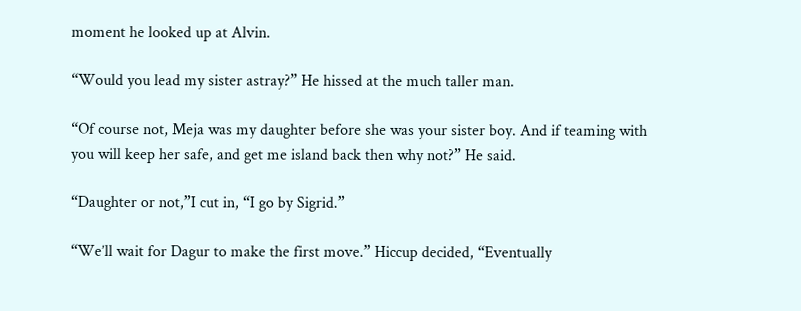moment he looked up at Alvin.

“Would you lead my sister astray?” He hissed at the much taller man.

“Of course not, Meja was my daughter before she was your sister boy. And if teaming with you will keep her safe, and get me island back then why not?” He said.

“Daughter or not,”I cut in, “I go by Sigrid.”

“We’ll wait for Dagur to make the first move.” Hiccup decided, “Eventually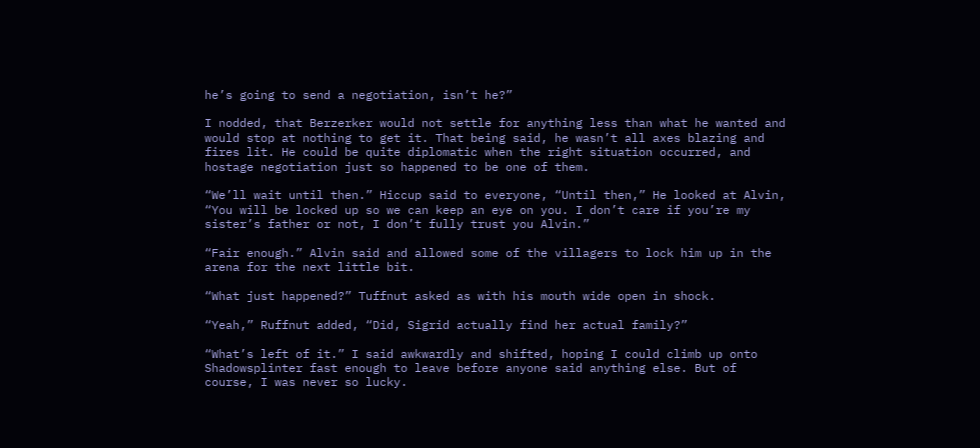he’s going to send a negotiation, isn’t he?”

I nodded, that Berzerker would not settle for anything less than what he wanted and would stop at nothing to get it. That being said, he wasn’t all axes blazing and fires lit. He could be quite diplomatic when the right situation occurred, and hostage negotiation just so happened to be one of them.

“We’ll wait until then.” Hiccup said to everyone, “Until then,” He looked at Alvin, “You will be locked up so we can keep an eye on you. I don’t care if you’re my sister’s father or not, I don’t fully trust you Alvin.”

“Fair enough.” Alvin said and allowed some of the villagers to lock him up in the arena for the next little bit.

“What just happened?” Tuffnut asked as with his mouth wide open in shock.

“Yeah,” Ruffnut added, “Did, Sigrid actually find her actual family?”

“What’s left of it.” I said awkwardly and shifted, hoping I could climb up onto Shadowsplinter fast enough to leave before anyone said anything else. But of course, I was never so lucky.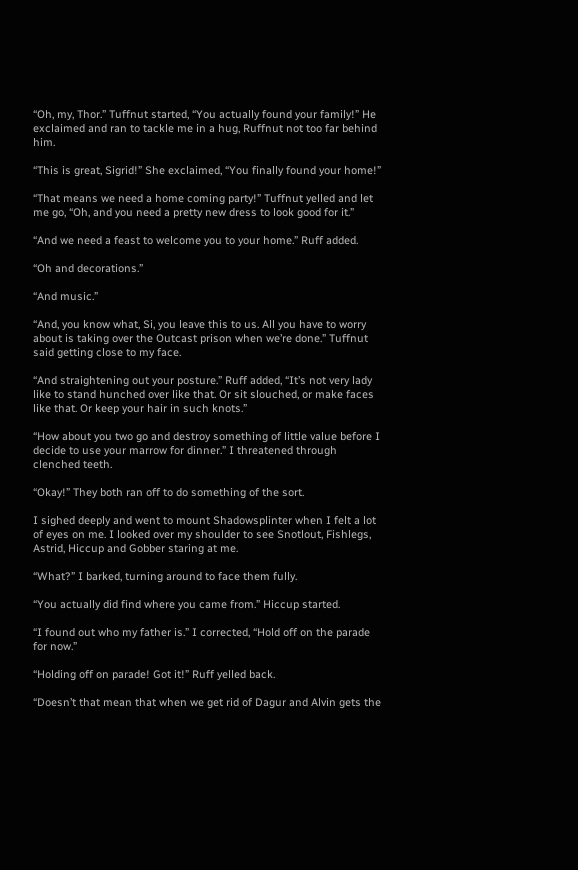“Oh, my, Thor.” Tuffnut started, “You actually found your family!” He exclaimed and ran to tackle me in a hug, Ruffnut not too far behind him.

“This is great, Sigrid!” She exclaimed, “You finally found your home!”

“That means we need a home coming party!” Tuffnut yelled and let me go, “Oh, and you need a pretty new dress to look good for it.”

“And we need a feast to welcome you to your home.” Ruff added.

“Oh and decorations.”

“And music.”

“And, you know what, Si, you leave this to us. All you have to worry about is taking over the Outcast prison when we’re done.” Tuffnut said getting close to my face.

“And straightening out your posture.” Ruff added, “It’s not very lady like to stand hunched over like that. Or sit slouched, or make faces like that. Or keep your hair in such knots.”

“How about you two go and destroy something of little value before I decide to use your marrow for dinner.” I threatened through clenched teeth.

“Okay!” They both ran off to do something of the sort.

I sighed deeply and went to mount Shadowsplinter when I felt a lot of eyes on me. I looked over my shoulder to see Snotlout, Fishlegs, Astrid, Hiccup and Gobber staring at me.

“What?” I barked, turning around to face them fully.

“You actually did find where you came from.” Hiccup started.

“I found out who my father is.” I corrected, “Hold off on the parade for now.”

“Holding off on parade! Got it!” Ruff yelled back.

“Doesn’t that mean that when we get rid of Dagur and Alvin gets the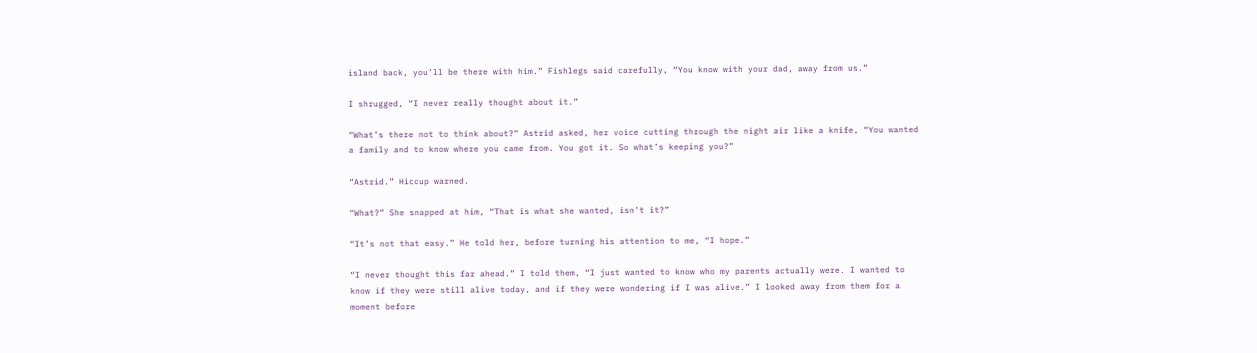island back, you’ll be there with him.” Fishlegs said carefully, “You know with your dad, away from us.”

I shrugged, “I never really thought about it.”

“What’s there not to think about?” Astrid asked, her voice cutting through the night air like a knife, “You wanted a family and to know where you came from. You got it. So what’s keeping you?”

“Astrid.” Hiccup warned.

“What?” She snapped at him, “That is what she wanted, isn’t it?”

“It’s not that easy.” He told her, before turning his attention to me, “I hope.”

“I never thought this far ahead.” I told them, “I just wanted to know who my parents actually were. I wanted to know if they were still alive today, and if they were wondering if I was alive.” I looked away from them for a moment before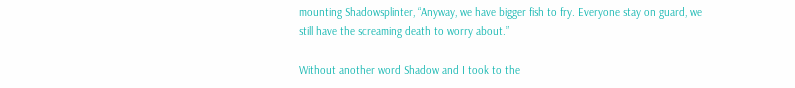mounting Shadowsplinter, “Anyway, we have bigger fish to fry. Everyone stay on guard, we still have the screaming death to worry about.”

Without another word Shadow and I took to the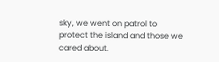sky, we went on patrol to protect the island and those we cared about.